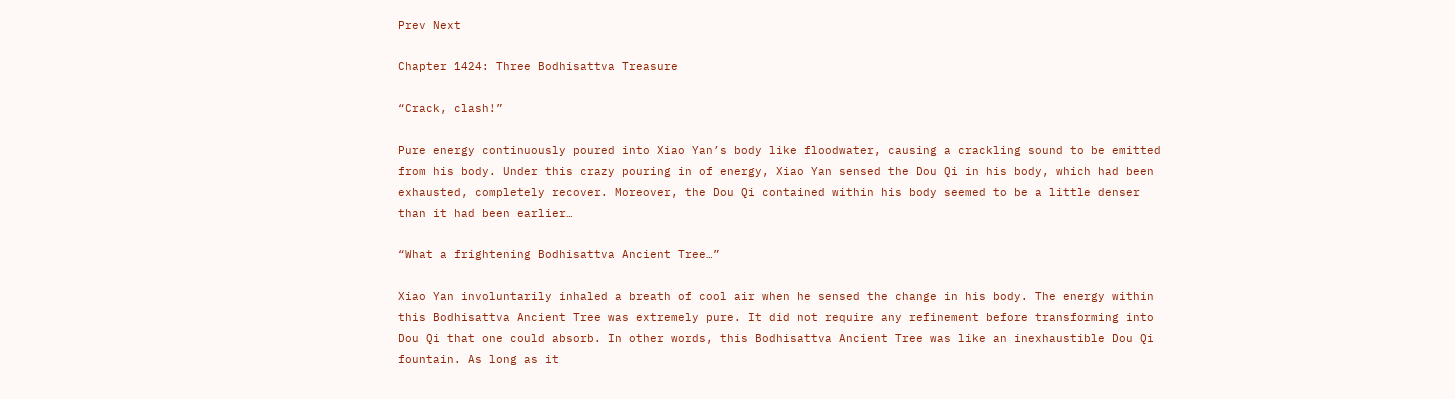Prev Next

Chapter 1424: Three Bodhisattva Treasure

“Crack, clash!”

Pure energy continuously poured into Xiao Yan’s body like floodwater, causing a crackling sound to be emitted from his body. Under this crazy pouring in of energy, Xiao Yan sensed the Dou Qi in his body, which had been exhausted, completely recover. Moreover, the Dou Qi contained within his body seemed to be a little denser than it had been earlier…

“What a frightening Bodhisattva Ancient Tree…”

Xiao Yan involuntarily inhaled a breath of cool air when he sensed the change in his body. The energy within this Bodhisattva Ancient Tree was extremely pure. It did not require any refinement before transforming into Dou Qi that one could absorb. In other words, this Bodhisattva Ancient Tree was like an inexhaustible Dou Qi fountain. As long as it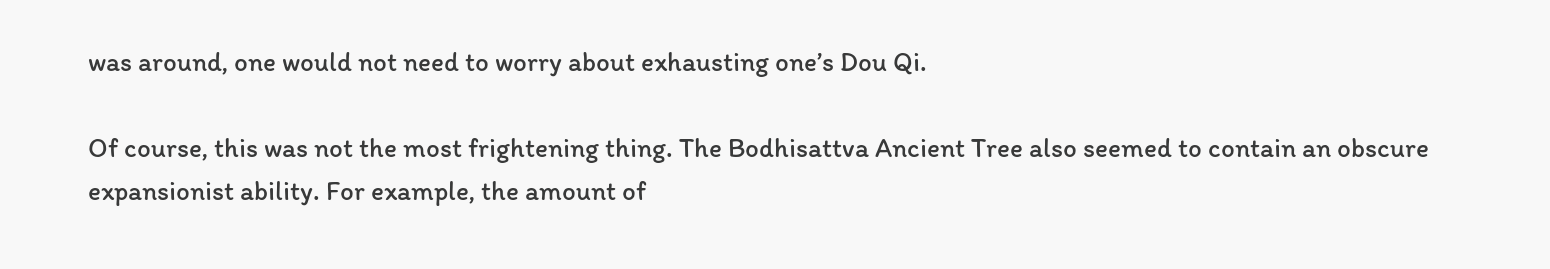was around, one would not need to worry about exhausting one’s Dou Qi.

Of course, this was not the most frightening thing. The Bodhisattva Ancient Tree also seemed to contain an obscure expansionist ability. For example, the amount of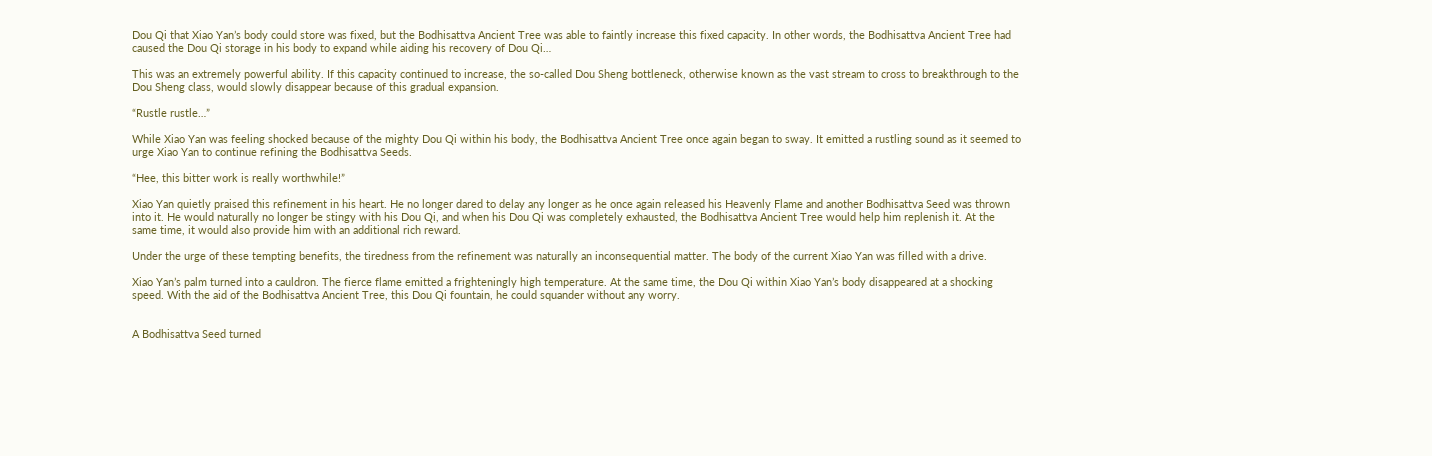Dou Qi that Xiao Yan’s body could store was fixed, but the Bodhisattva Ancient Tree was able to faintly increase this fixed capacity. In other words, the Bodhisattva Ancient Tree had caused the Dou Qi storage in his body to expand while aiding his recovery of Dou Qi…

This was an extremely powerful ability. If this capacity continued to increase, the so-called Dou Sheng bottleneck, otherwise known as the vast stream to cross to breakthrough to the Dou Sheng class, would slowly disappear because of this gradual expansion.

“Rustle rustle…”

While Xiao Yan was feeling shocked because of the mighty Dou Qi within his body, the Bodhisattva Ancient Tree once again began to sway. It emitted a rustling sound as it seemed to urge Xiao Yan to continue refining the Bodhisattva Seeds.

“Hee, this bitter work is really worthwhile!”

Xiao Yan quietly praised this refinement in his heart. He no longer dared to delay any longer as he once again released his Heavenly Flame and another Bodhisattva Seed was thrown into it. He would naturally no longer be stingy with his Dou Qi, and when his Dou Qi was completely exhausted, the Bodhisattva Ancient Tree would help him replenish it. At the same time, it would also provide him with an additional rich reward.

Under the urge of these tempting benefits, the tiredness from the refinement was naturally an inconsequential matter. The body of the current Xiao Yan was filled with a drive.

Xiao Yan’s palm turned into a cauldron. The fierce flame emitted a frighteningly high temperature. At the same time, the Dou Qi within Xiao Yan’s body disappeared at a shocking speed. With the aid of the Bodhisattva Ancient Tree, this Dou Qi fountain, he could squander without any worry.


A Bodhisattva Seed turned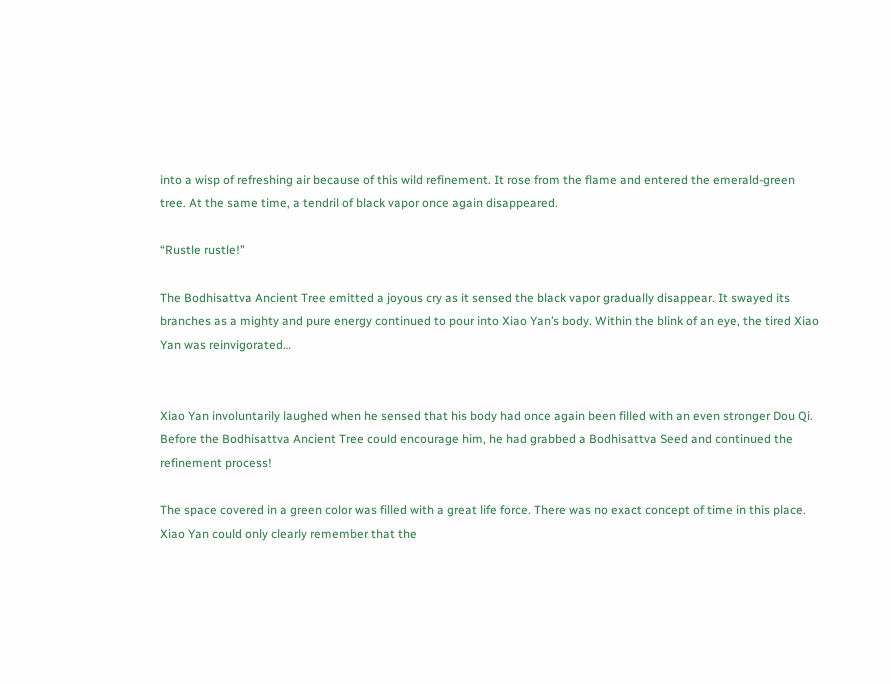into a wisp of refreshing air because of this wild refinement. It rose from the flame and entered the emerald-green tree. At the same time, a tendril of black vapor once again disappeared.

“Rustle rustle!”

The Bodhisattva Ancient Tree emitted a joyous cry as it sensed the black vapor gradually disappear. It swayed its branches as a mighty and pure energy continued to pour into Xiao Yan’s body. Within the blink of an eye, the tired Xiao Yan was reinvigorated…


Xiao Yan involuntarily laughed when he sensed that his body had once again been filled with an even stronger Dou Qi. Before the Bodhisattva Ancient Tree could encourage him, he had grabbed a Bodhisattva Seed and continued the refinement process!

The space covered in a green color was filled with a great life force. There was no exact concept of time in this place. Xiao Yan could only clearly remember that the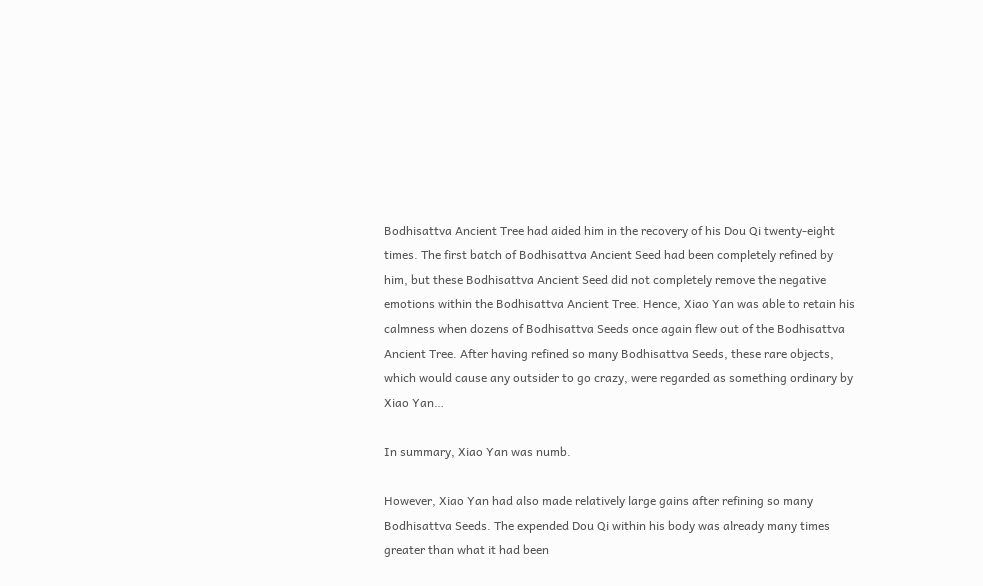Bodhisattva Ancient Tree had aided him in the recovery of his Dou Qi twenty-eight times. The first batch of Bodhisattva Ancient Seed had been completely refined by him, but these Bodhisattva Ancient Seed did not completely remove the negative emotions within the Bodhisattva Ancient Tree. Hence, Xiao Yan was able to retain his calmness when dozens of Bodhisattva Seeds once again flew out of the Bodhisattva Ancient Tree. After having refined so many Bodhisattva Seeds, these rare objects, which would cause any outsider to go crazy, were regarded as something ordinary by Xiao Yan…

In summary, Xiao Yan was numb.

However, Xiao Yan had also made relatively large gains after refining so many Bodhisattva Seeds. The expended Dou Qi within his body was already many times greater than what it had been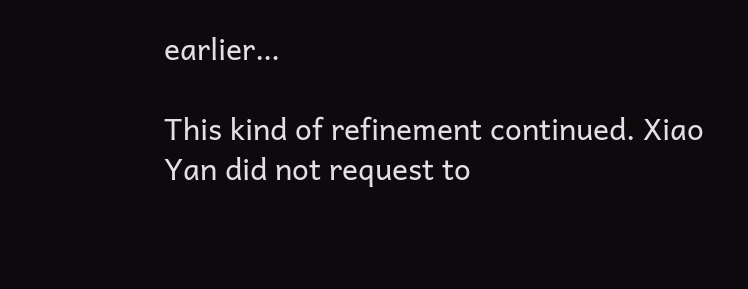earlier…

This kind of refinement continued. Xiao Yan did not request to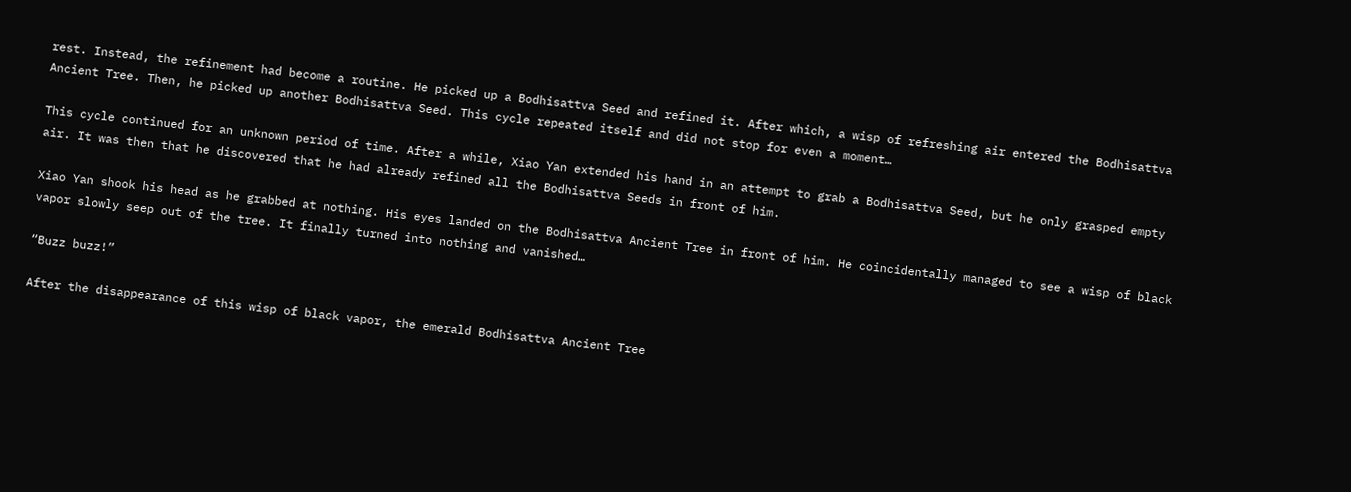rest. Instead, the refinement had become a routine. He picked up a Bodhisattva Seed and refined it. After which, a wisp of refreshing air entered the Bodhisattva Ancient Tree. Then, he picked up another Bodhisattva Seed. This cycle repeated itself and did not stop for even a moment…

This cycle continued for an unknown period of time. After a while, Xiao Yan extended his hand in an attempt to grab a Bodhisattva Seed, but he only grasped empty air. It was then that he discovered that he had already refined all the Bodhisattva Seeds in front of him.

Xiao Yan shook his head as he grabbed at nothing. His eyes landed on the Bodhisattva Ancient Tree in front of him. He coincidentally managed to see a wisp of black vapor slowly seep out of the tree. It finally turned into nothing and vanished…

“Buzz buzz!”

After the disappearance of this wisp of black vapor, the emerald Bodhisattva Ancient Tree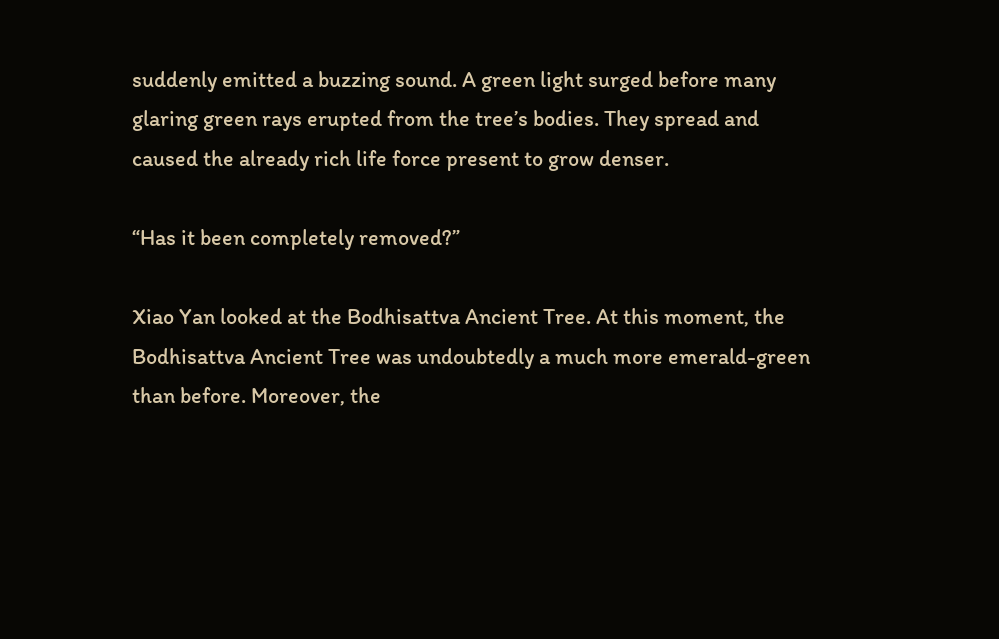suddenly emitted a buzzing sound. A green light surged before many glaring green rays erupted from the tree’s bodies. They spread and caused the already rich life force present to grow denser.

“Has it been completely removed?”

Xiao Yan looked at the Bodhisattva Ancient Tree. At this moment, the Bodhisattva Ancient Tree was undoubtedly a much more emerald-green than before. Moreover, the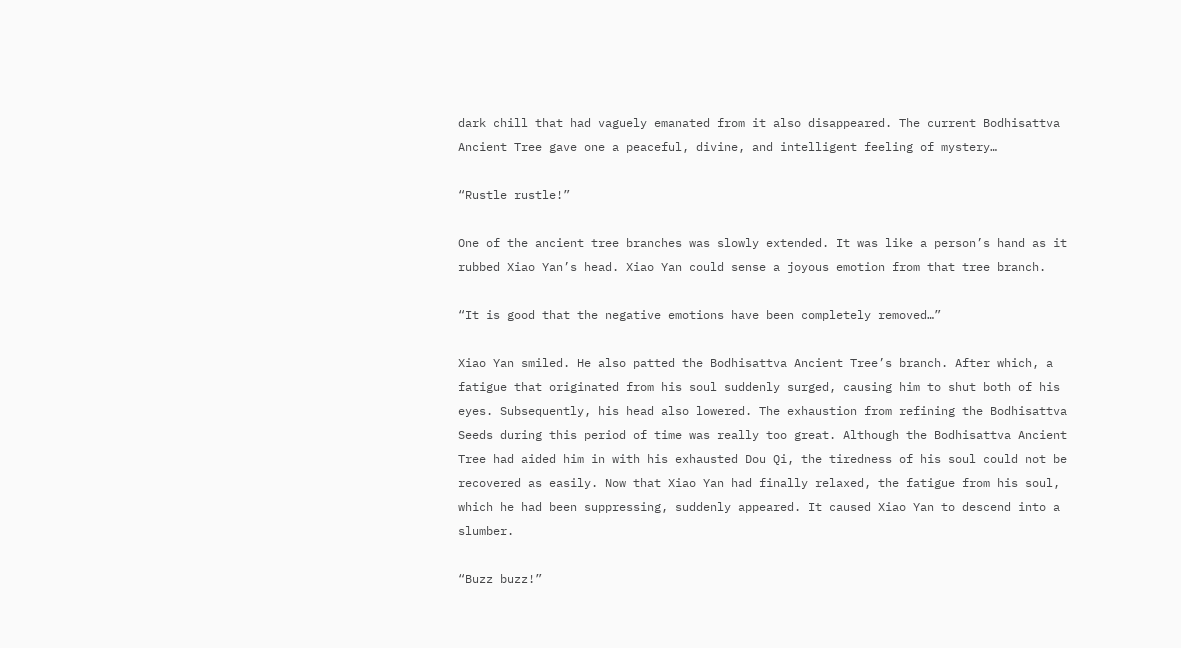dark chill that had vaguely emanated from it also disappeared. The current Bodhisattva Ancient Tree gave one a peaceful, divine, and intelligent feeling of mystery…

“Rustle rustle!”

One of the ancient tree branches was slowly extended. It was like a person’s hand as it rubbed Xiao Yan’s head. Xiao Yan could sense a joyous emotion from that tree branch.

“It is good that the negative emotions have been completely removed…”

Xiao Yan smiled. He also patted the Bodhisattva Ancient Tree’s branch. After which, a fatigue that originated from his soul suddenly surged, causing him to shut both of his eyes. Subsequently, his head also lowered. The exhaustion from refining the Bodhisattva Seeds during this period of time was really too great. Although the Bodhisattva Ancient Tree had aided him in with his exhausted Dou Qi, the tiredness of his soul could not be recovered as easily. Now that Xiao Yan had finally relaxed, the fatigue from his soul, which he had been suppressing, suddenly appeared. It caused Xiao Yan to descend into a slumber.

“Buzz buzz!”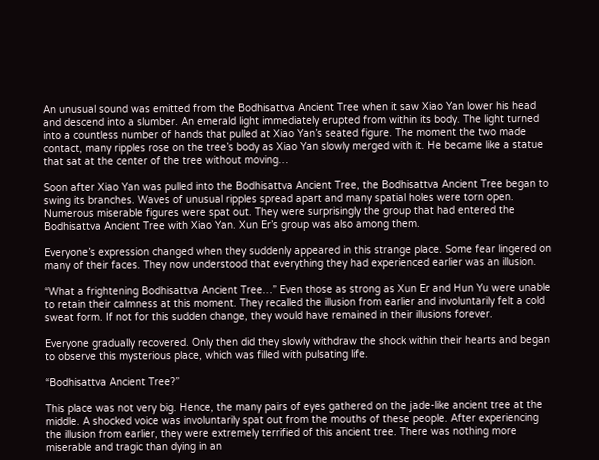An unusual sound was emitted from the Bodhisattva Ancient Tree when it saw Xiao Yan lower his head and descend into a slumber. An emerald light immediately erupted from within its body. The light turned into a countless number of hands that pulled at Xiao Yan’s seated figure. The moment the two made contact, many ripples rose on the tree’s body as Xiao Yan slowly merged with it. He became like a statue that sat at the center of the tree without moving…

Soon after Xiao Yan was pulled into the Bodhisattva Ancient Tree, the Bodhisattva Ancient Tree began to swing its branches. Waves of unusual ripples spread apart and many spatial holes were torn open. Numerous miserable figures were spat out. They were surprisingly the group that had entered the Bodhisattva Ancient Tree with Xiao Yan. Xun Er’s group was also among them.

Everyone’s expression changed when they suddenly appeared in this strange place. Some fear lingered on many of their faces. They now understood that everything they had experienced earlier was an illusion.

“What a frightening Bodhisattva Ancient Tree…” Even those as strong as Xun Er and Hun Yu were unable to retain their calmness at this moment. They recalled the illusion from earlier and involuntarily felt a cold sweat form. If not for this sudden change, they would have remained in their illusions forever.

Everyone gradually recovered. Only then did they slowly withdraw the shock within their hearts and began to observe this mysterious place, which was filled with pulsating life.

“Bodhisattva Ancient Tree?”

This place was not very big. Hence, the many pairs of eyes gathered on the jade-like ancient tree at the middle. A shocked voice was involuntarily spat out from the mouths of these people. After experiencing the illusion from earlier, they were extremely terrified of this ancient tree. There was nothing more miserable and tragic than dying in an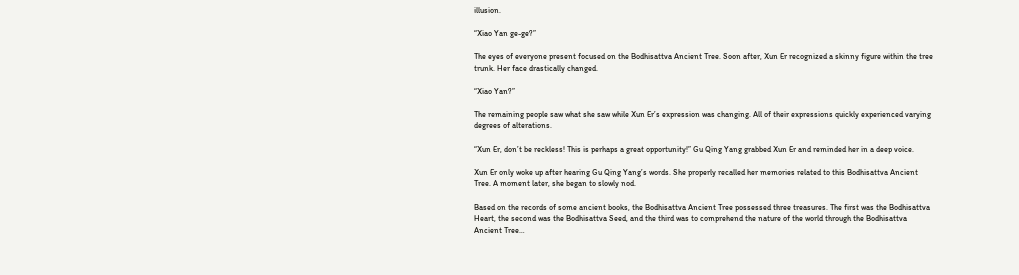illusion.

“Xiao Yan ge-ge?”

The eyes of everyone present focused on the Bodhisattva Ancient Tree. Soon after, Xun Er recognized a skinny figure within the tree trunk. Her face drastically changed.

“Xiao Yan?”

The remaining people saw what she saw while Xun Er’s expression was changing. All of their expressions quickly experienced varying degrees of alterations.

“Xun Er, don’t be reckless! This is perhaps a great opportunity!” Gu Qing Yang grabbed Xun Er and reminded her in a deep voice.

Xun Er only woke up after hearing Gu Qing Yang’s words. She properly recalled her memories related to this Bodhisattva Ancient Tree. A moment later, she began to slowly nod.

Based on the records of some ancient books, the Bodhisattva Ancient Tree possessed three treasures. The first was the Bodhisattva Heart, the second was the Bodhisattva Seed, and the third was to comprehend the nature of the world through the Bodhisattva Ancient Tree…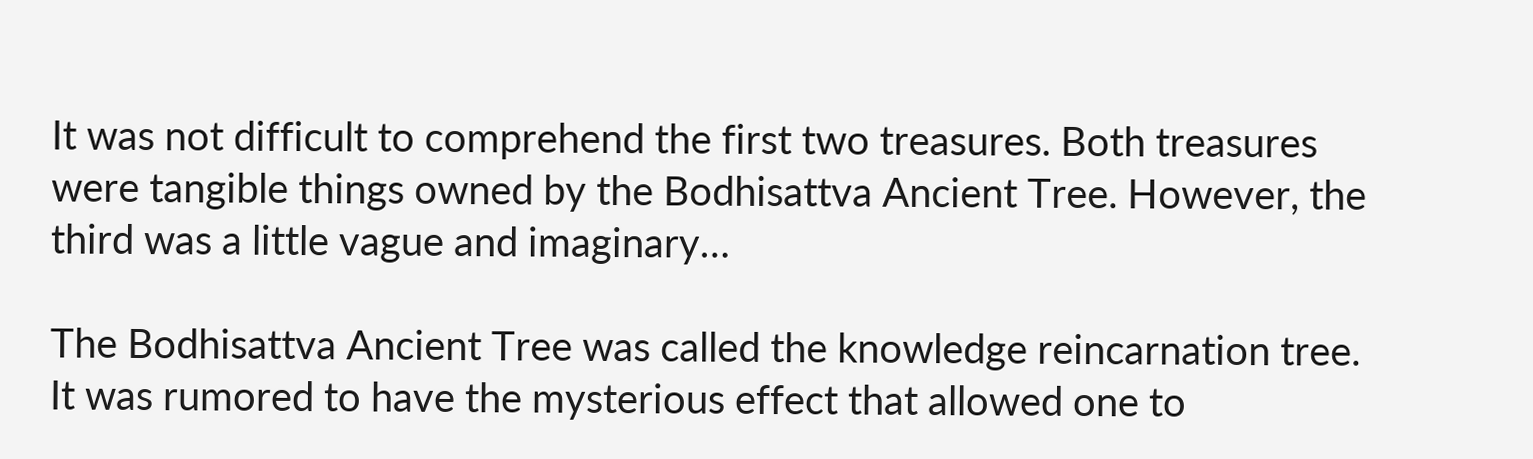It was not difficult to comprehend the first two treasures. Both treasures were tangible things owned by the Bodhisattva Ancient Tree. However, the third was a little vague and imaginary…

The Bodhisattva Ancient Tree was called the knowledge reincarnation tree. It was rumored to have the mysterious effect that allowed one to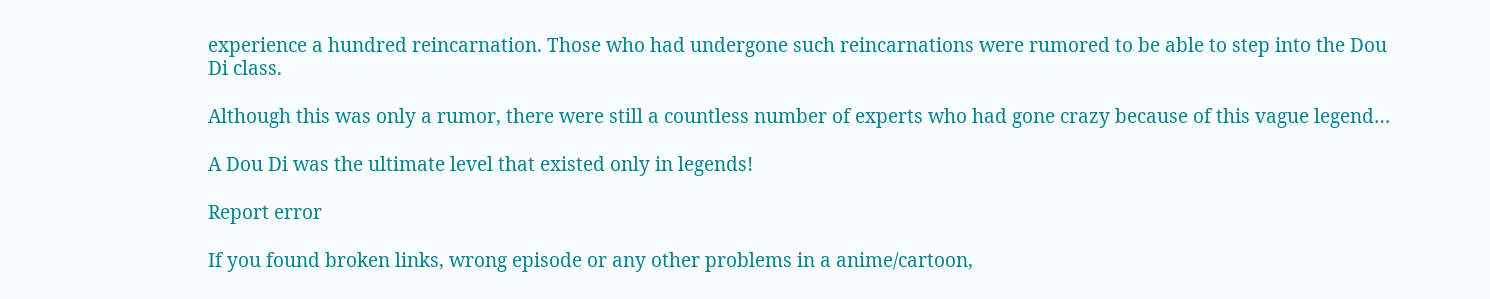experience a hundred reincarnation. Those who had undergone such reincarnations were rumored to be able to step into the Dou Di class.

Although this was only a rumor, there were still a countless number of experts who had gone crazy because of this vague legend…

A Dou Di was the ultimate level that existed only in legends!

Report error

If you found broken links, wrong episode or any other problems in a anime/cartoon,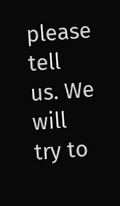please tell us. We will try to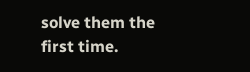solve them the first time.